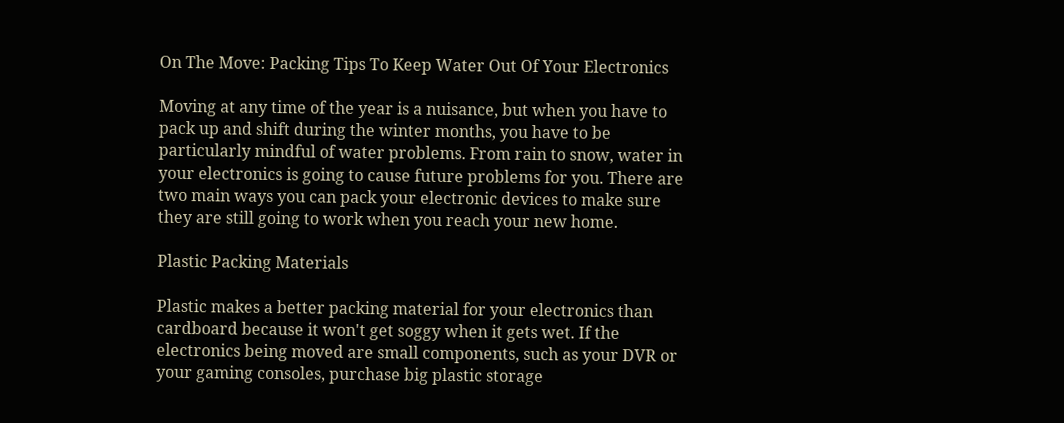On The Move: Packing Tips To Keep Water Out Of Your Electronics

Moving at any time of the year is a nuisance, but when you have to pack up and shift during the winter months, you have to be particularly mindful of water problems. From rain to snow, water in your electronics is going to cause future problems for you. There are two main ways you can pack your electronic devices to make sure they are still going to work when you reach your new home.

Plastic Packing Materials

Plastic makes a better packing material for your electronics than cardboard because it won't get soggy when it gets wet. If the electronics being moved are small components, such as your DVR or your gaming consoles, purchase big plastic storage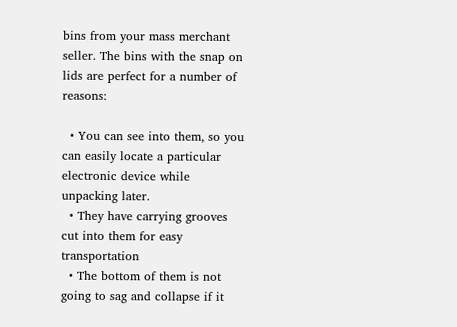bins from your mass merchant seller. The bins with the snap on lids are perfect for a number of reasons:

  • You can see into them, so you can easily locate a particular electronic device while unpacking later.
  • They have carrying grooves cut into them for easy transportation
  • The bottom of them is not going to sag and collapse if it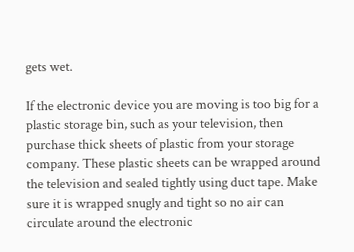gets wet.

If the electronic device you are moving is too big for a plastic storage bin, such as your television, then purchase thick sheets of plastic from your storage company. These plastic sheets can be wrapped around the television and sealed tightly using duct tape. Make sure it is wrapped snugly and tight so no air can circulate around the electronic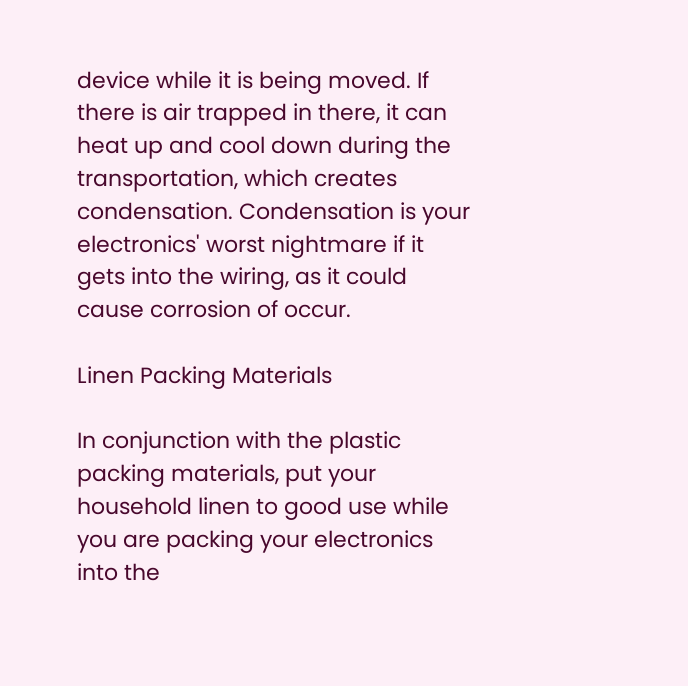device while it is being moved. If there is air trapped in there, it can heat up and cool down during the transportation, which creates condensation. Condensation is your electronics' worst nightmare if it gets into the wiring, as it could cause corrosion of occur.

Linen Packing Materials

In conjunction with the plastic packing materials, put your household linen to good use while you are packing your electronics into the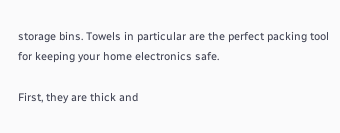storage bins. Towels in particular are the perfect packing tool for keeping your home electronics safe.

First, they are thick and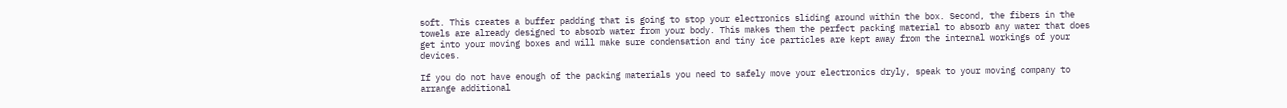soft. This creates a buffer padding that is going to stop your electronics sliding around within the box. Second, the fibers in the towels are already designed to absorb water from your body. This makes them the perfect packing material to absorb any water that does get into your moving boxes and will make sure condensation and tiny ice particles are kept away from the internal workings of your devices.

If you do not have enough of the packing materials you need to safely move your electronics dryly, speak to your moving company to arrange additional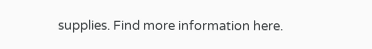supplies. Find more information here.